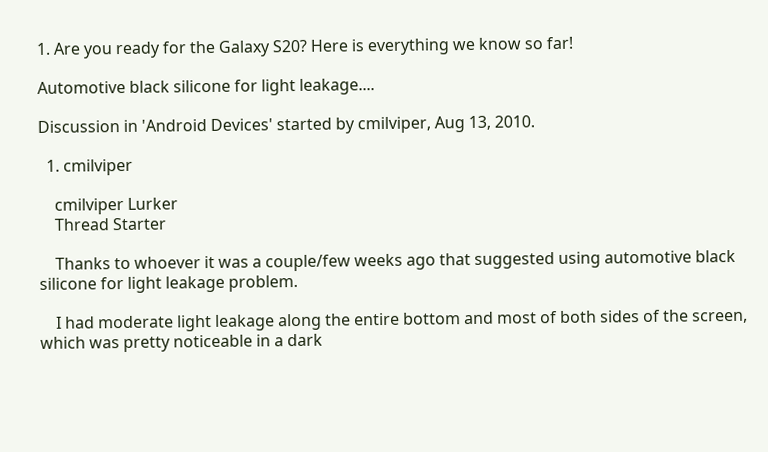1. Are you ready for the Galaxy S20? Here is everything we know so far!

Automotive black silicone for light leakage....

Discussion in 'Android Devices' started by cmilviper, Aug 13, 2010.

  1. cmilviper

    cmilviper Lurker
    Thread Starter

    Thanks to whoever it was a couple/few weeks ago that suggested using automotive black silicone for light leakage problem.

    I had moderate light leakage along the entire bottom and most of both sides of the screen, which was pretty noticeable in a dark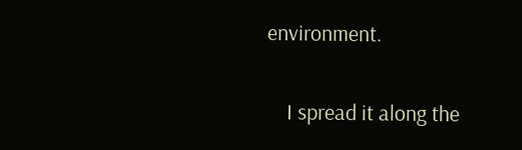environment.

    I spread it along the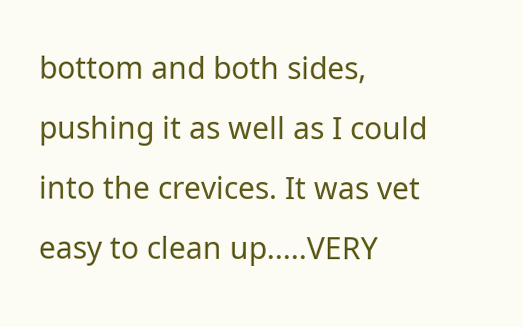bottom and both sides, pushing it as well as I could into the crevices. It was vet easy to clean up.....VERY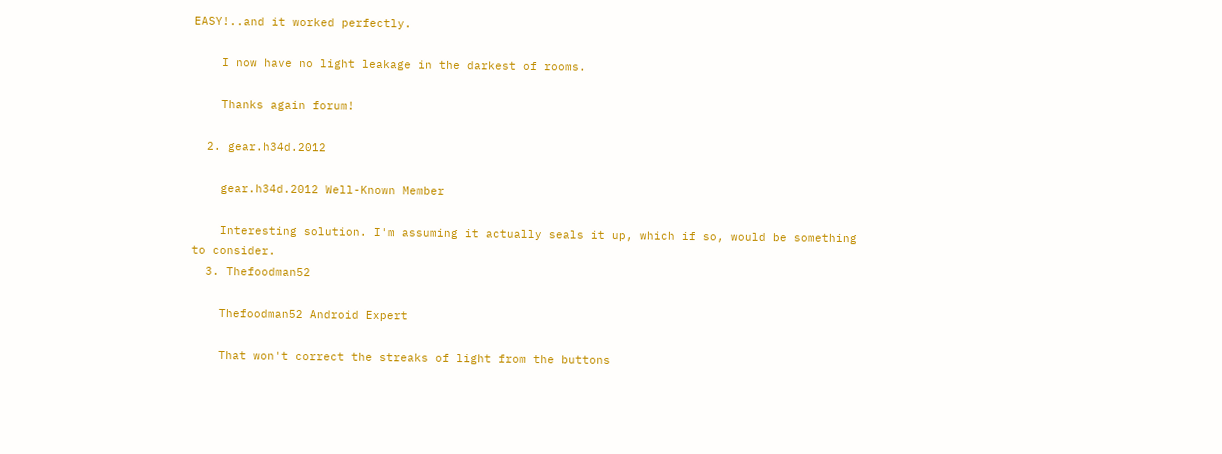EASY!..and it worked perfectly.

    I now have no light leakage in the darkest of rooms.

    Thanks again forum!

  2. gear.h34d.2012

    gear.h34d.2012 Well-Known Member

    Interesting solution. I'm assuming it actually seals it up, which if so, would be something to consider.
  3. Thefoodman52

    Thefoodman52 Android Expert

    That won't correct the streaks of light from the buttons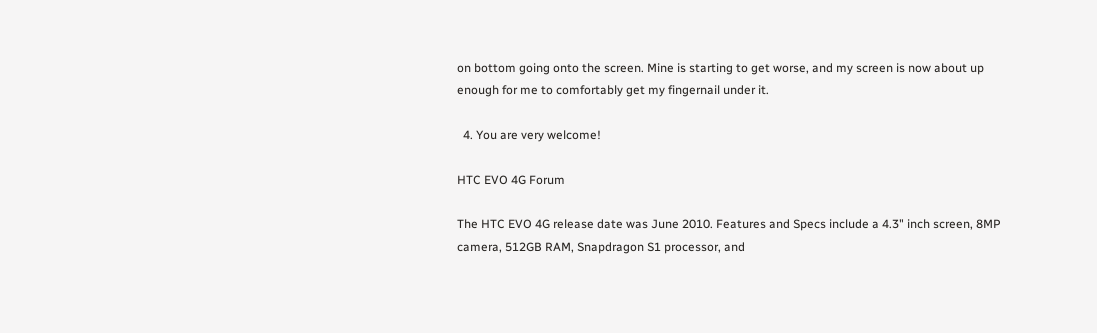on bottom going onto the screen. Mine is starting to get worse, and my screen is now about up enough for me to comfortably get my fingernail under it.

  4. You are very welcome!

HTC EVO 4G Forum

The HTC EVO 4G release date was June 2010. Features and Specs include a 4.3" inch screen, 8MP camera, 512GB RAM, Snapdragon S1 processor, and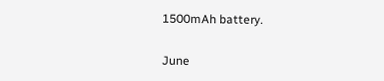1500mAh battery.

June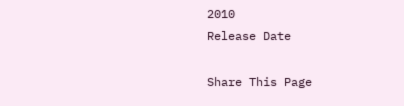2010
Release Date

Share This Page